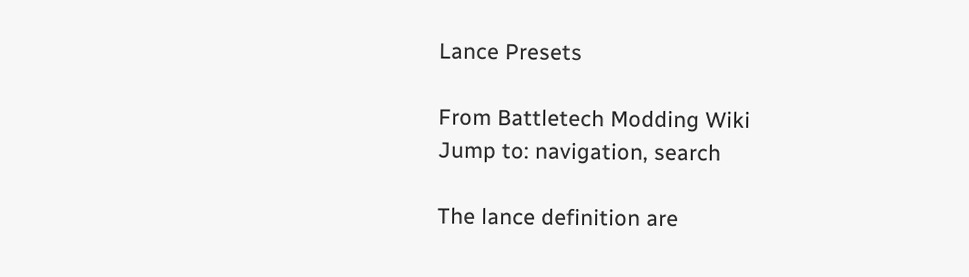Lance Presets

From Battletech Modding Wiki
Jump to: navigation, search

The lance definition are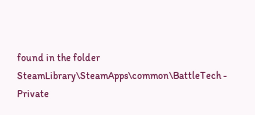found in the folder SteamLibrary\SteamApps\common\BattleTech - Private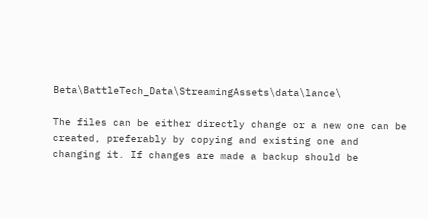Beta\BattleTech_Data\StreamingAssets\data\lance\

The files can be either directly change or a new one can be created, preferably by copying and existing one and changing it. If changes are made a backup should be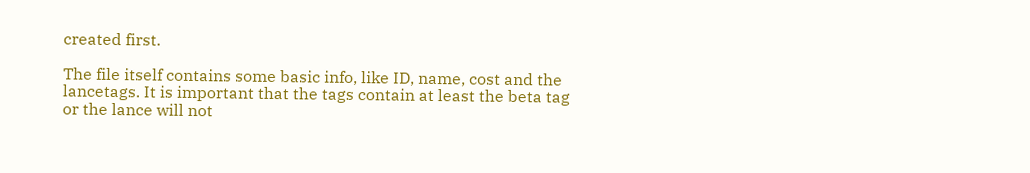created first.

The file itself contains some basic info, like ID, name, cost and the lancetags. It is important that the tags contain at least the beta tag or the lance will not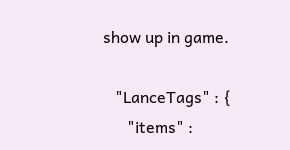show up in game.

   "LanceTags" : {
      "items" :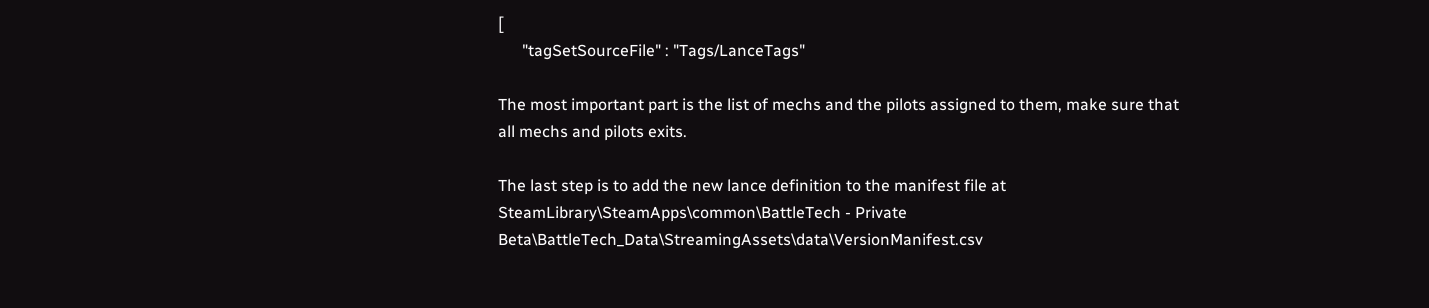[
      "tagSetSourceFile" : "Tags/LanceTags"

The most important part is the list of mechs and the pilots assigned to them, make sure that all mechs and pilots exits.

The last step is to add the new lance definition to the manifest file at SteamLibrary\SteamApps\common\BattleTech - Private Beta\BattleTech_Data\StreamingAssets\data\VersionManifest.csv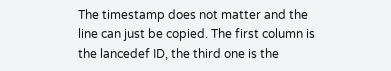The timestamp does not matter and the line can just be copied. The first column is the lancedef ID, the third one is the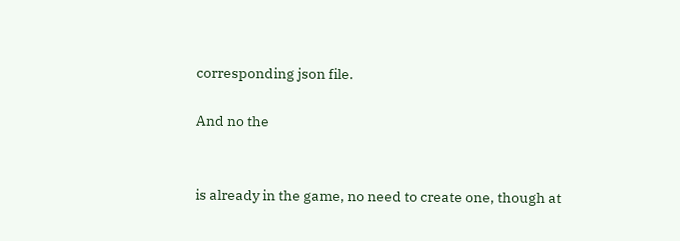corresponding json file.

And no the


is already in the game, no need to create one, though at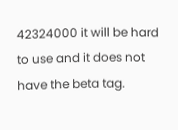42324000 it will be hard to use and it does not have the beta tag.